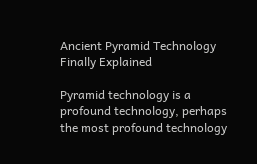Ancient Pyramid Technology Finally Explained

Pyramid technology is a profound technology, perhaps the most profound technology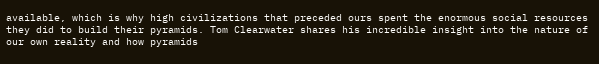available, which is why high civilizations that preceded ours spent the enormous social resources they did to build their pyramids. Tom Clearwater shares his incredible insight into the nature of our own reality and how pyramids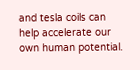and tesla coils can help accelerate our own human potential.